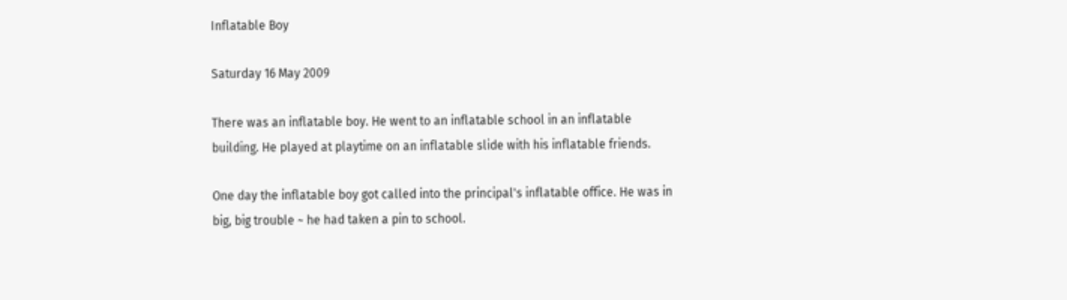Inflatable Boy

Saturday 16 May 2009

There was an inflatable boy. He went to an inflatable school in an inflatable building. He played at playtime on an inflatable slide with his inflatable friends.

One day the inflatable boy got called into the principal's inflatable office. He was in big, big trouble ~ he had taken a pin to school.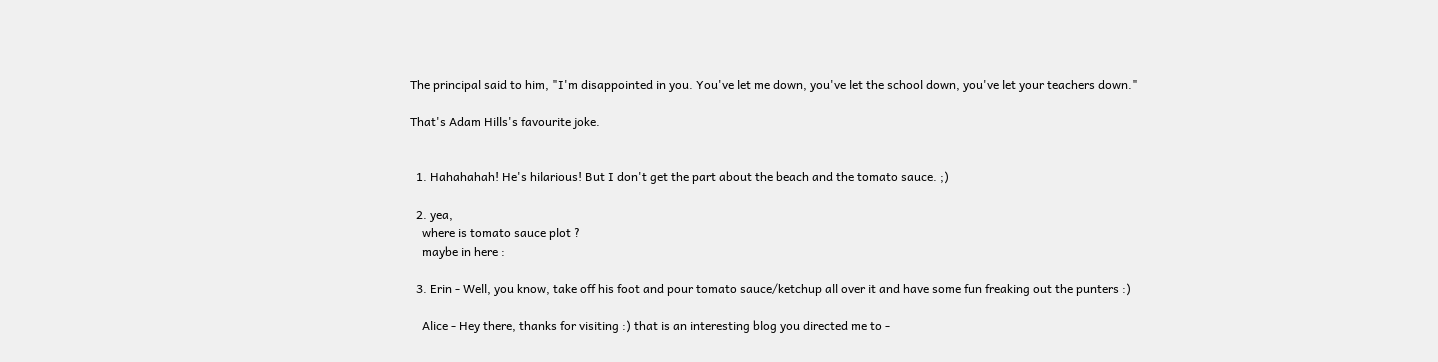The principal said to him, "I'm disappointed in you. You've let me down, you've let the school down, you've let your teachers down."

That's Adam Hills's favourite joke.


  1. Hahahahah! He's hilarious! But I don't get the part about the beach and the tomato sauce. ;)

  2. yea,
    where is tomato sauce plot ?
    maybe in here :

  3. Erin - Well, you know, take off his foot and pour tomato sauce/ketchup all over it and have some fun freaking out the punters :)

    Alice - Hey there, thanks for visiting :) that is an interesting blog you directed me to -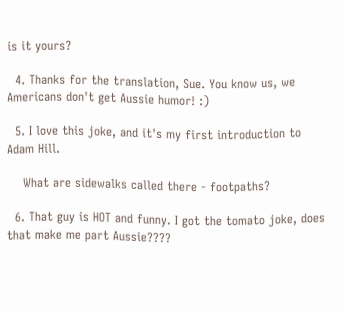is it yours?

  4. Thanks for the translation, Sue. You know us, we Americans don't get Aussie humor! :)

  5. I love this joke, and it's my first introduction to Adam Hill.

    What are sidewalks called there - footpaths?

  6. That guy is HOT and funny. I got the tomato joke, does that make me part Aussie????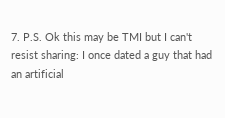7. P.S. Ok this may be TMI but I can't resist sharing: I once dated a guy that had an artificial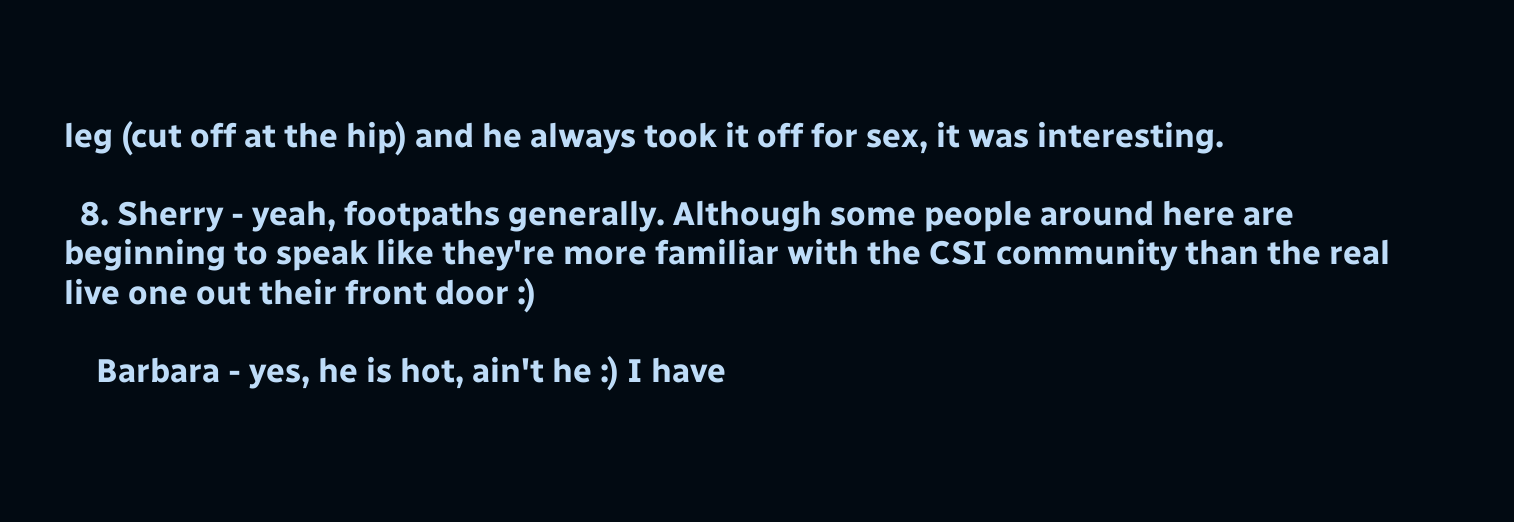leg (cut off at the hip) and he always took it off for sex, it was interesting.

  8. Sherry - yeah, footpaths generally. Although some people around here are beginning to speak like they're more familiar with the CSI community than the real live one out their front door :)

    Barbara - yes, he is hot, ain't he :) I have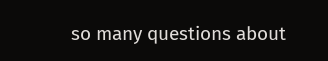so many questions about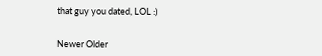that guy you dated, LOL :)


Newer Older